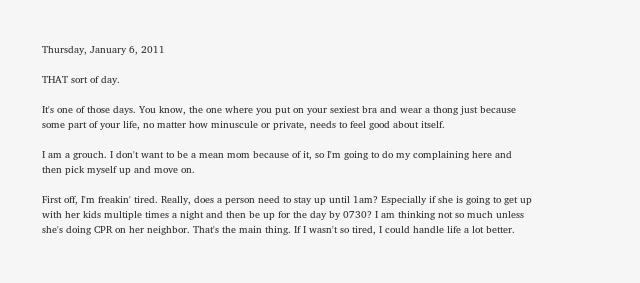Thursday, January 6, 2011

THAT sort of day.

It's one of those days. You know, the one where you put on your sexiest bra and wear a thong just because some part of your life, no matter how minuscule or private, needs to feel good about itself.

I am a grouch. I don't want to be a mean mom because of it, so I'm going to do my complaining here and then pick myself up and move on.

First off, I'm freakin' tired. Really, does a person need to stay up until 1am? Especially if she is going to get up with her kids multiple times a night and then be up for the day by 0730? I am thinking not so much unless she's doing CPR on her neighbor. That's the main thing. If I wasn't so tired, I could handle life a lot better.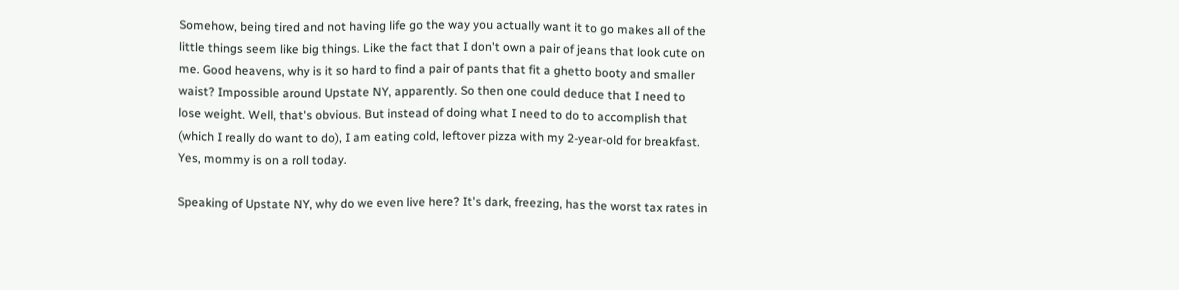Somehow, being tired and not having life go the way you actually want it to go makes all of the little things seem like big things. Like the fact that I don't own a pair of jeans that look cute on me. Good heavens, why is it so hard to find a pair of pants that fit a ghetto booty and smaller waist? Impossible around Upstate NY, apparently. So then one could deduce that I need to lose weight. Well, that's obvious. But instead of doing what I need to do to accomplish that (which I really do want to do), I am eating cold, leftover pizza with my 2-year-old for breakfast. Yes, mommy is on a roll today.

Speaking of Upstate NY, why do we even live here? It's dark, freezing, has the worst tax rates in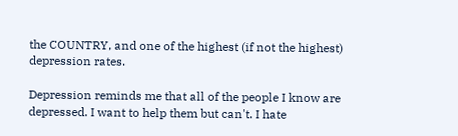the COUNTRY, and one of the highest (if not the highest) depression rates.

Depression reminds me that all of the people I know are depressed. I want to help them but can't. I hate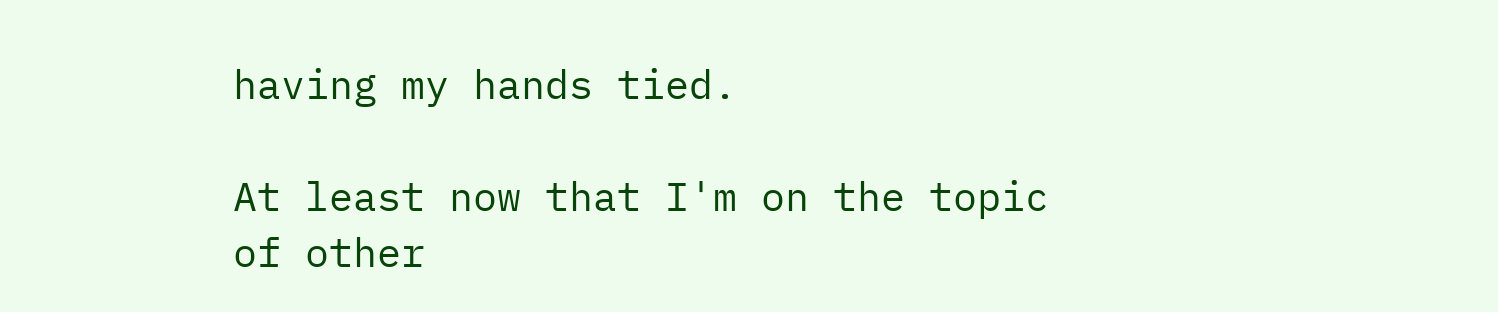having my hands tied.

At least now that I'm on the topic of other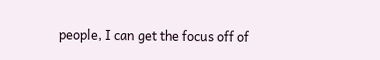people, I can get the focus off of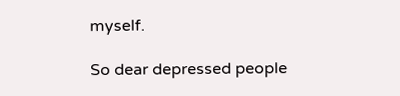myself.

So dear depressed people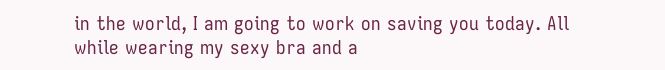in the world, I am going to work on saving you today. All while wearing my sexy bra and a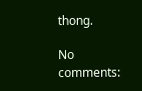thong.

No comments: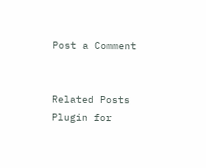Post a Comment


Related Posts Plugin for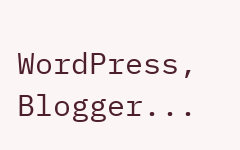WordPress, Blogger...